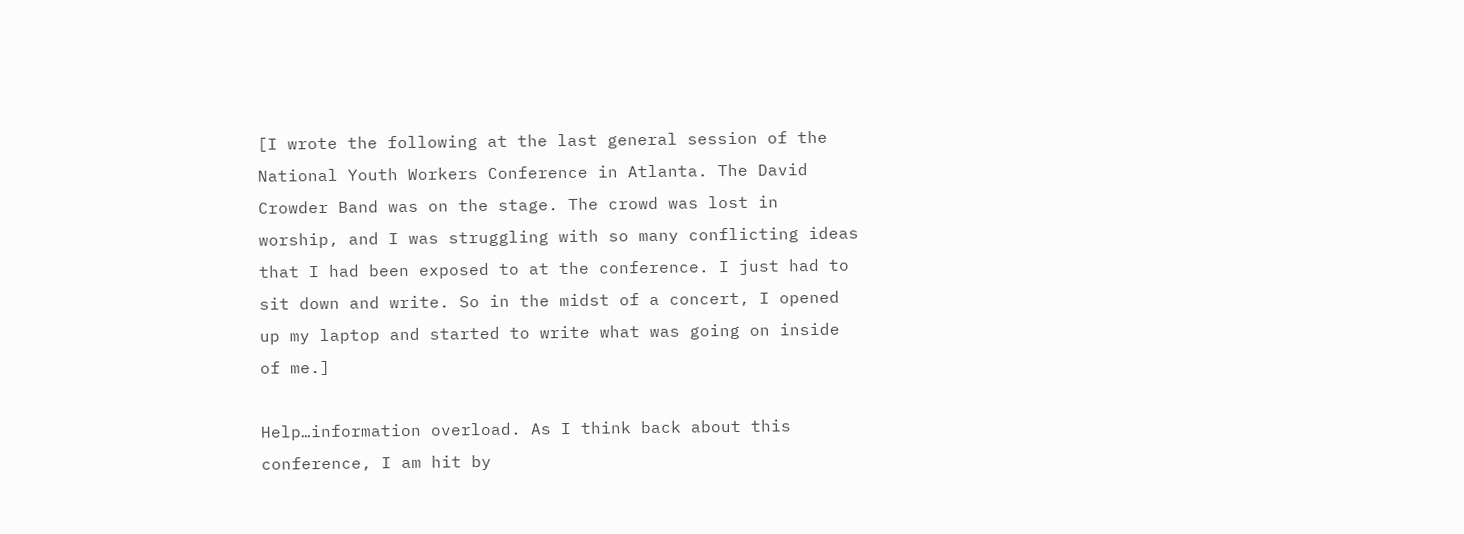[I wrote the following at the last general session of the National Youth Workers Conference in Atlanta. The David Crowder Band was on the stage. The crowd was lost in worship, and I was struggling with so many conflicting ideas that I had been exposed to at the conference. I just had to sit down and write. So in the midst of a concert, I opened up my laptop and started to write what was going on inside of me.]

Help…information overload. As I think back about this conference, I am hit by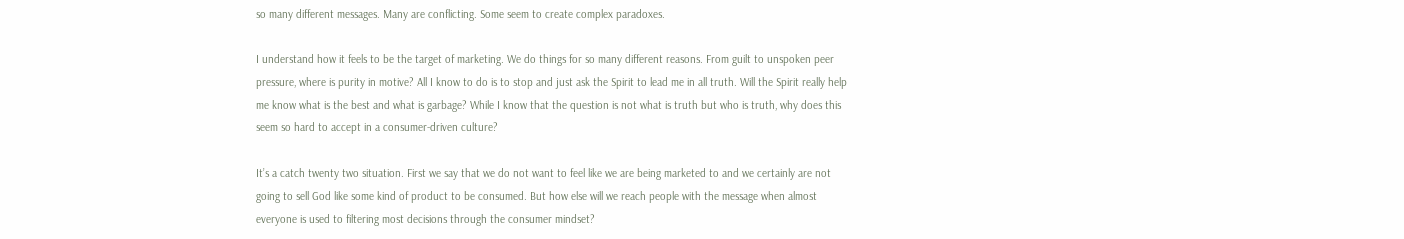so many different messages. Many are conflicting. Some seem to create complex paradoxes.

I understand how it feels to be the target of marketing. We do things for so many different reasons. From guilt to unspoken peer pressure, where is purity in motive? All I know to do is to stop and just ask the Spirit to lead me in all truth. Will the Spirit really help me know what is the best and what is garbage? While I know that the question is not what is truth but who is truth, why does this seem so hard to accept in a consumer-driven culture?

It’s a catch twenty two situation. First we say that we do not want to feel like we are being marketed to and we certainly are not going to sell God like some kind of product to be consumed. But how else will we reach people with the message when almost everyone is used to filtering most decisions through the consumer mindset?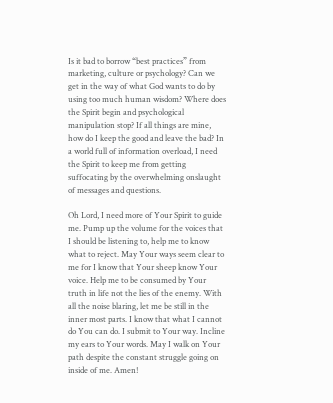Is it bad to borrow “best practices” from marketing, culture or psychology? Can we get in the way of what God wants to do by using too much human wisdom? Where does the Spirit begin and psychological manipulation stop? If all things are mine, how do I keep the good and leave the bad? In a world full of information overload, I need the Spirit to keep me from getting suffocating by the overwhelming onslaught of messages and questions.

Oh Lord, I need more of Your Spirit to guide me. Pump up the volume for the voices that I should be listening to, help me to know what to reject. May Your ways seem clear to me for I know that Your sheep know Your voice. Help me to be consumed by Your truth in life not the lies of the enemy. With all the noise blaring, let me be still in the inner most parts. I know that what I cannot do You can do. I submit to Your way. Incline my ears to Your words. May I walk on Your path despite the constant struggle going on inside of me. Amen!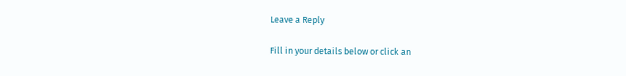Leave a Reply

Fill in your details below or click an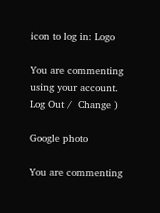icon to log in: Logo

You are commenting using your account. Log Out /  Change )

Google photo

You are commenting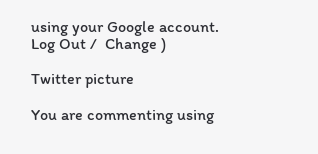using your Google account. Log Out /  Change )

Twitter picture

You are commenting using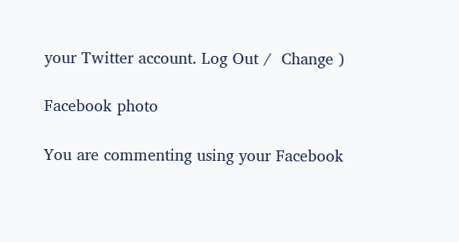your Twitter account. Log Out /  Change )

Facebook photo

You are commenting using your Facebook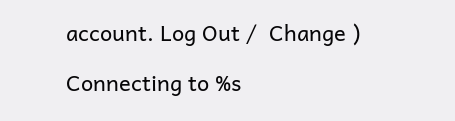account. Log Out /  Change )

Connecting to %s